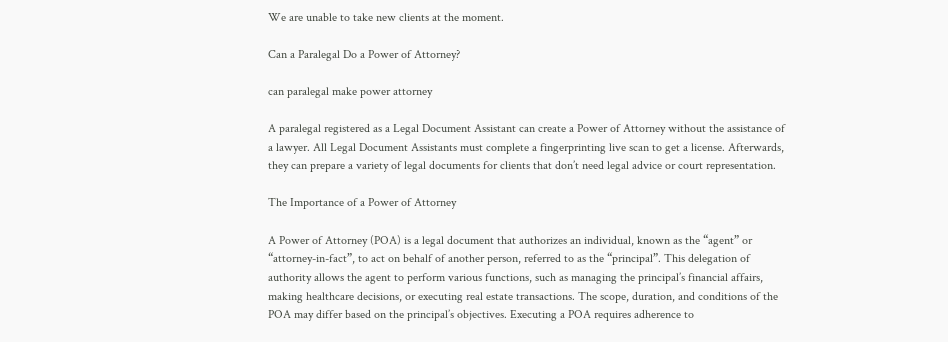We are unable to take new clients at the moment.

Can a Paralegal Do a Power of Attorney?

can paralegal make power attorney

A paralegal registered as a Legal Document Assistant can create a Power of Attorney without the assistance of a lawyer. All Legal Document Assistants must complete a fingerprinting live scan to get a license. Afterwards, they can prepare a variety of legal documents for clients that don’t need legal advice or court representation.

The Importance of a Power of Attorney

A Power of Attorney (POA) is a legal document that authorizes an individual, known as the “agent” or “attorney-in-fact”, to act on behalf of another person, referred to as the “principal”. This delegation of authority allows the agent to perform various functions, such as managing the principal’s financial affairs, making healthcare decisions, or executing real estate transactions. The scope, duration, and conditions of the POA may differ based on the principal’s objectives. Executing a POA requires adherence to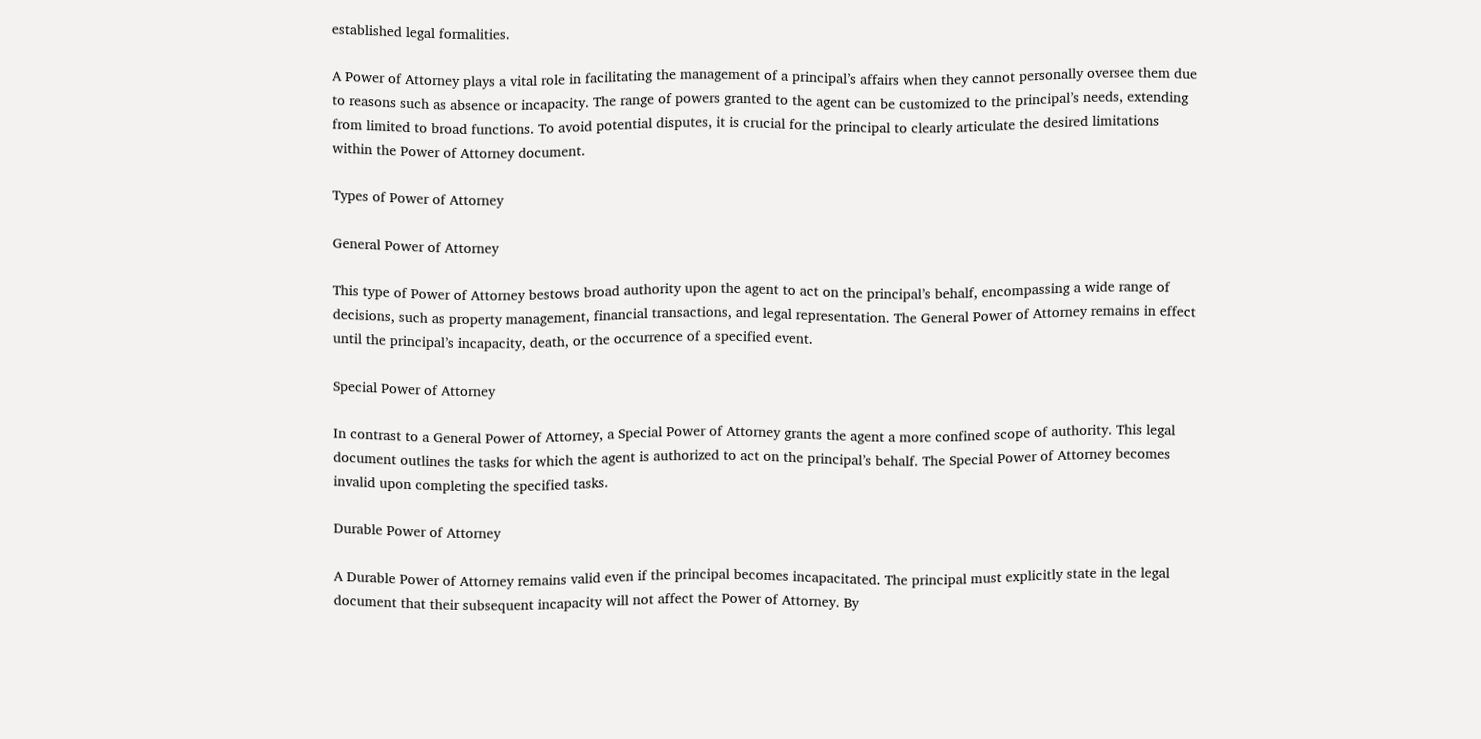established legal formalities.

A Power of Attorney plays a vital role in facilitating the management of a principal’s affairs when they cannot personally oversee them due to reasons such as absence or incapacity. The range of powers granted to the agent can be customized to the principal’s needs, extending from limited to broad functions. To avoid potential disputes, it is crucial for the principal to clearly articulate the desired limitations within the Power of Attorney document.

Types of Power of Attorney

General Power of Attorney

This type of Power of Attorney bestows broad authority upon the agent to act on the principal’s behalf, encompassing a wide range of decisions, such as property management, financial transactions, and legal representation. The General Power of Attorney remains in effect until the principal’s incapacity, death, or the occurrence of a specified event.

Special Power of Attorney

In contrast to a General Power of Attorney, a Special Power of Attorney grants the agent a more confined scope of authority. This legal document outlines the tasks for which the agent is authorized to act on the principal’s behalf. The Special Power of Attorney becomes invalid upon completing the specified tasks.

Durable Power of Attorney

A Durable Power of Attorney remains valid even if the principal becomes incapacitated. The principal must explicitly state in the legal document that their subsequent incapacity will not affect the Power of Attorney. By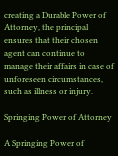creating a Durable Power of Attorney, the principal ensures that their chosen agent can continue to manage their affairs in case of unforeseen circumstances, such as illness or injury.

Springing Power of Attorney

A Springing Power of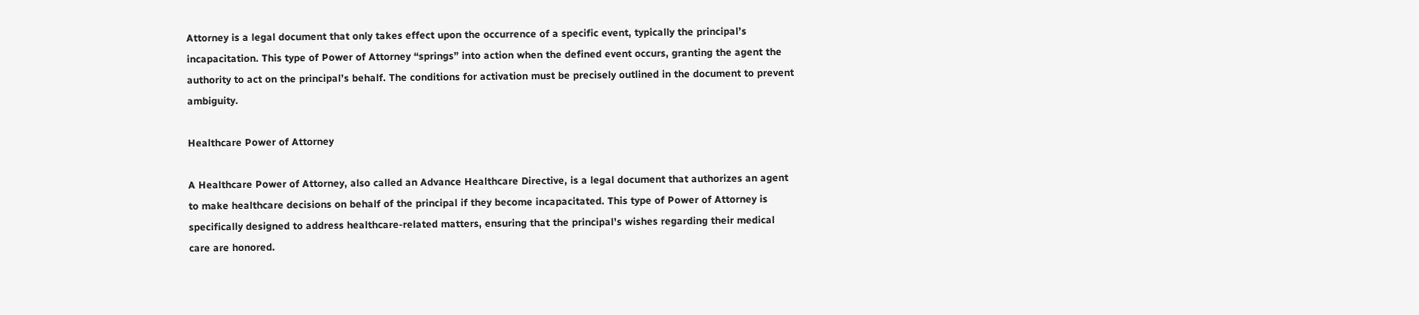Attorney is a legal document that only takes effect upon the occurrence of a specific event, typically the principal’s incapacitation. This type of Power of Attorney “springs” into action when the defined event occurs, granting the agent the authority to act on the principal’s behalf. The conditions for activation must be precisely outlined in the document to prevent ambiguity.

Healthcare Power of Attorney

A Healthcare Power of Attorney, also called an Advance Healthcare Directive, is a legal document that authorizes an agent to make healthcare decisions on behalf of the principal if they become incapacitated. This type of Power of Attorney is specifically designed to address healthcare-related matters, ensuring that the principal’s wishes regarding their medical care are honored.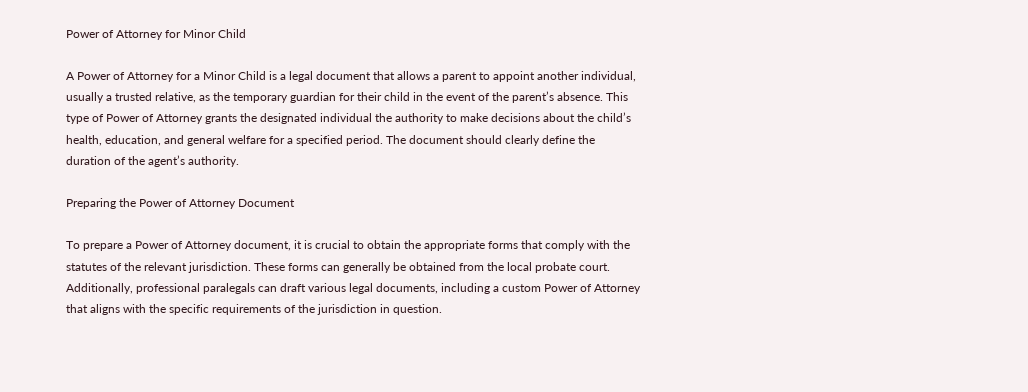Power of Attorney for Minor Child

A Power of Attorney for a Minor Child is a legal document that allows a parent to appoint another individual, usually a trusted relative, as the temporary guardian for their child in the event of the parent’s absence. This type of Power of Attorney grants the designated individual the authority to make decisions about the child’s health, education, and general welfare for a specified period. The document should clearly define the duration of the agent’s authority.

Preparing the Power of Attorney Document

To prepare a Power of Attorney document, it is crucial to obtain the appropriate forms that comply with the statutes of the relevant jurisdiction. These forms can generally be obtained from the local probate court. Additionally, professional paralegals can draft various legal documents, including a custom Power of Attorney that aligns with the specific requirements of the jurisdiction in question.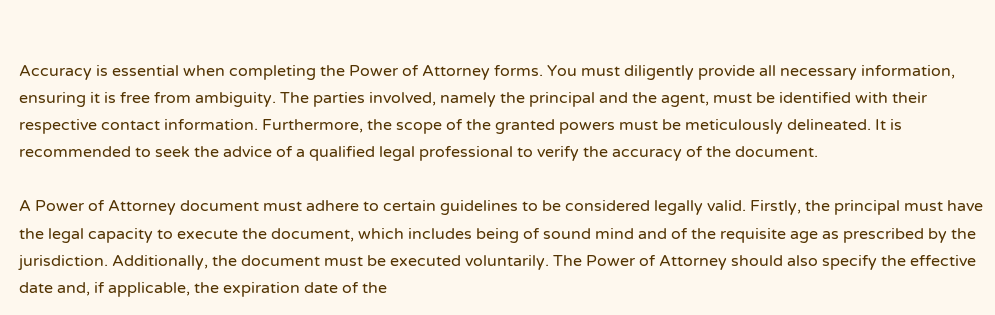Accuracy is essential when completing the Power of Attorney forms. You must diligently provide all necessary information, ensuring it is free from ambiguity. The parties involved, namely the principal and the agent, must be identified with their respective contact information. Furthermore, the scope of the granted powers must be meticulously delineated. It is recommended to seek the advice of a qualified legal professional to verify the accuracy of the document.

A Power of Attorney document must adhere to certain guidelines to be considered legally valid. Firstly, the principal must have the legal capacity to execute the document, which includes being of sound mind and of the requisite age as prescribed by the jurisdiction. Additionally, the document must be executed voluntarily. The Power of Attorney should also specify the effective date and, if applicable, the expiration date of the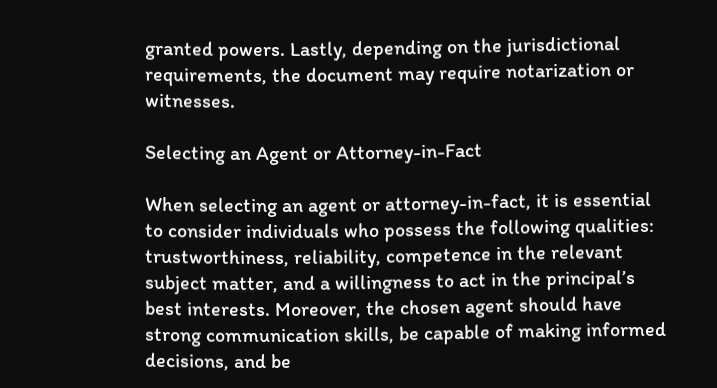granted powers. Lastly, depending on the jurisdictional requirements, the document may require notarization or witnesses.

Selecting an Agent or Attorney-in-Fact

When selecting an agent or attorney-in-fact, it is essential to consider individuals who possess the following qualities: trustworthiness, reliability, competence in the relevant subject matter, and a willingness to act in the principal’s best interests. Moreover, the chosen agent should have strong communication skills, be capable of making informed decisions, and be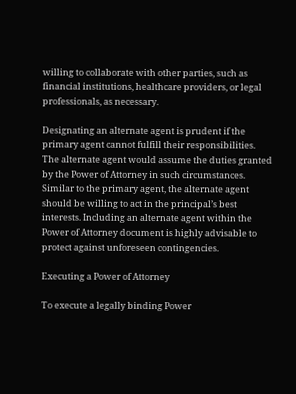willing to collaborate with other parties, such as financial institutions, healthcare providers, or legal professionals, as necessary.

Designating an alternate agent is prudent if the primary agent cannot fulfill their responsibilities. The alternate agent would assume the duties granted by the Power of Attorney in such circumstances. Similar to the primary agent, the alternate agent should be willing to act in the principal’s best interests. Including an alternate agent within the Power of Attorney document is highly advisable to protect against unforeseen contingencies.

Executing a Power of Attorney

To execute a legally binding Power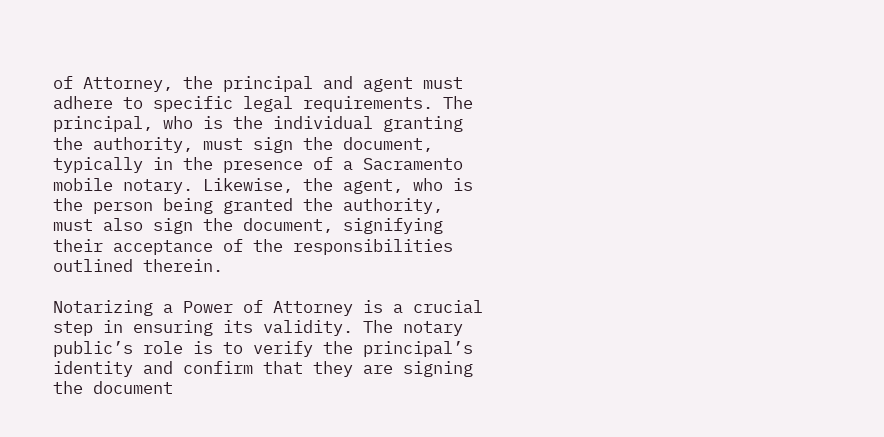of Attorney, the principal and agent must adhere to specific legal requirements. The principal, who is the individual granting the authority, must sign the document, typically in the presence of a Sacramento mobile notary. Likewise, the agent, who is the person being granted the authority, must also sign the document, signifying their acceptance of the responsibilities outlined therein.

Notarizing a Power of Attorney is a crucial step in ensuring its validity. The notary public’s role is to verify the principal’s identity and confirm that they are signing the document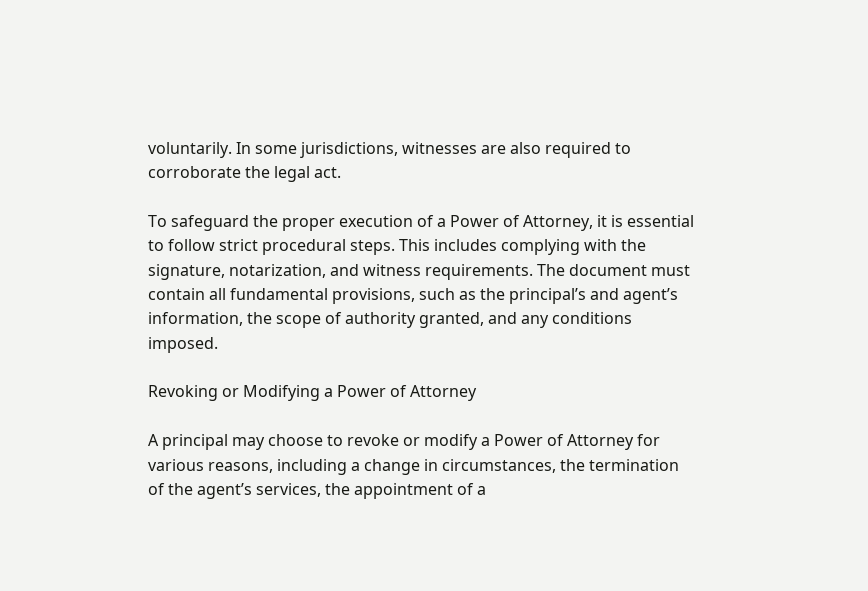voluntarily. In some jurisdictions, witnesses are also required to corroborate the legal act.

To safeguard the proper execution of a Power of Attorney, it is essential to follow strict procedural steps. This includes complying with the signature, notarization, and witness requirements. The document must contain all fundamental provisions, such as the principal’s and agent’s information, the scope of authority granted, and any conditions imposed.

Revoking or Modifying a Power of Attorney

A principal may choose to revoke or modify a Power of Attorney for various reasons, including a change in circumstances, the termination of the agent’s services, the appointment of a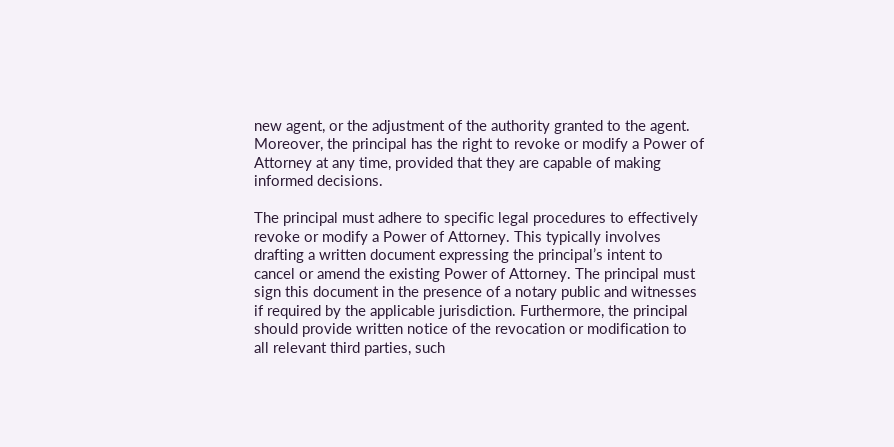new agent, or the adjustment of the authority granted to the agent. Moreover, the principal has the right to revoke or modify a Power of Attorney at any time, provided that they are capable of making informed decisions.

The principal must adhere to specific legal procedures to effectively revoke or modify a Power of Attorney. This typically involves drafting a written document expressing the principal’s intent to cancel or amend the existing Power of Attorney. The principal must sign this document in the presence of a notary public and witnesses if required by the applicable jurisdiction. Furthermore, the principal should provide written notice of the revocation or modification to all relevant third parties, such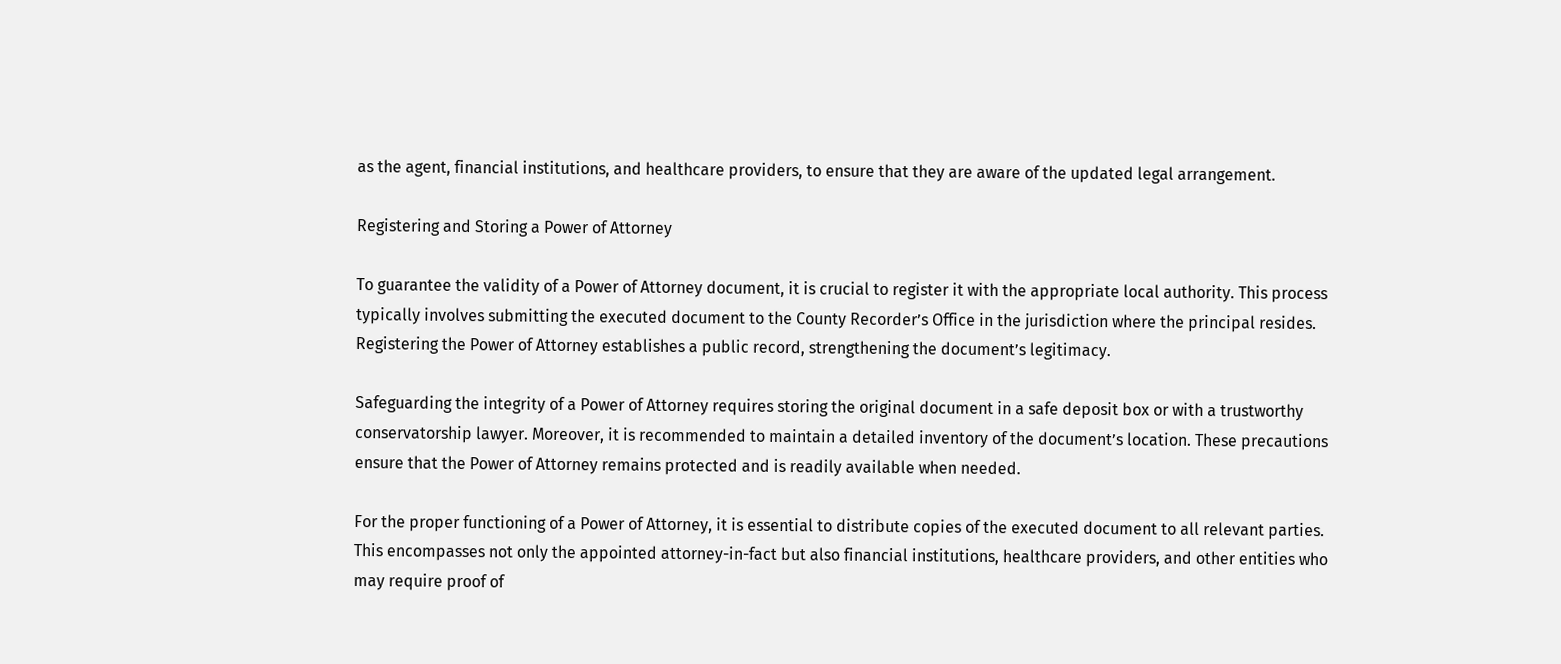as the agent, financial institutions, and healthcare providers, to ensure that they are aware of the updated legal arrangement.

Registering and Storing a Power of Attorney

To guarantee the validity of a Power of Attorney document, it is crucial to register it with the appropriate local authority. This process typically involves submitting the executed document to the County Recorder’s Office in the jurisdiction where the principal resides. Registering the Power of Attorney establishes a public record, strengthening the document’s legitimacy.

Safeguarding the integrity of a Power of Attorney requires storing the original document in a safe deposit box or with a trustworthy conservatorship lawyer. Moreover, it is recommended to maintain a detailed inventory of the document’s location. These precautions ensure that the Power of Attorney remains protected and is readily available when needed.

For the proper functioning of a Power of Attorney, it is essential to distribute copies of the executed document to all relevant parties. This encompasses not only the appointed attorney-in-fact but also financial institutions, healthcare providers, and other entities who may require proof of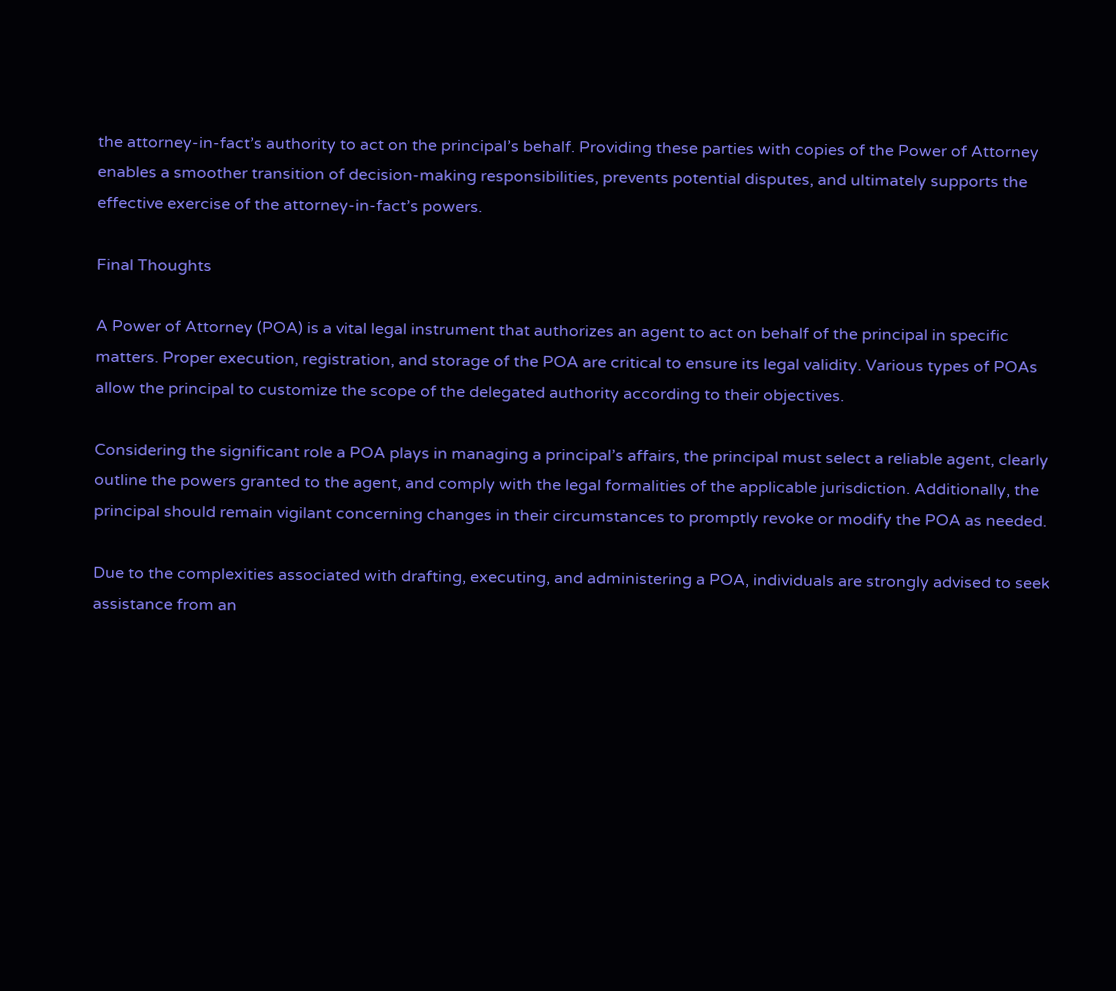the attorney-in-fact’s authority to act on the principal’s behalf. Providing these parties with copies of the Power of Attorney enables a smoother transition of decision-making responsibilities, prevents potential disputes, and ultimately supports the effective exercise of the attorney-in-fact’s powers.

Final Thoughts

A Power of Attorney (POA) is a vital legal instrument that authorizes an agent to act on behalf of the principal in specific matters. Proper execution, registration, and storage of the POA are critical to ensure its legal validity. Various types of POAs allow the principal to customize the scope of the delegated authority according to their objectives.

Considering the significant role a POA plays in managing a principal’s affairs, the principal must select a reliable agent, clearly outline the powers granted to the agent, and comply with the legal formalities of the applicable jurisdiction. Additionally, the principal should remain vigilant concerning changes in their circumstances to promptly revoke or modify the POA as needed.

Due to the complexities associated with drafting, executing, and administering a POA, individuals are strongly advised to seek assistance from an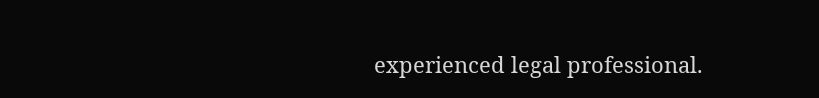experienced legal professional.